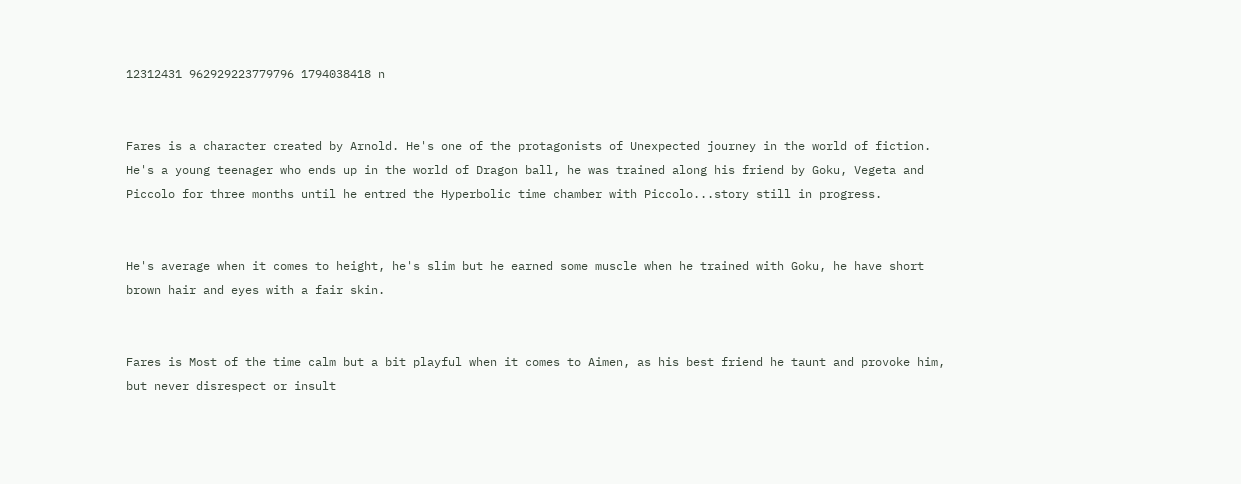12312431 962929223779796 1794038418 n


Fares is a character created by Arnold. He's one of the protagonists of Unexpected journey in the world of fiction. He's a young teenager who ends up in the world of Dragon ball, he was trained along his friend by Goku, Vegeta and Piccolo for three months until he entred the Hyperbolic time chamber with Piccolo...story still in progress.


He's average when it comes to height, he's slim but he earned some muscle when he trained with Goku, he have short brown hair and eyes with a fair skin.


Fares is Most of the time calm but a bit playful when it comes to Aimen, as his best friend he taunt and provoke him, but never disrespect or insult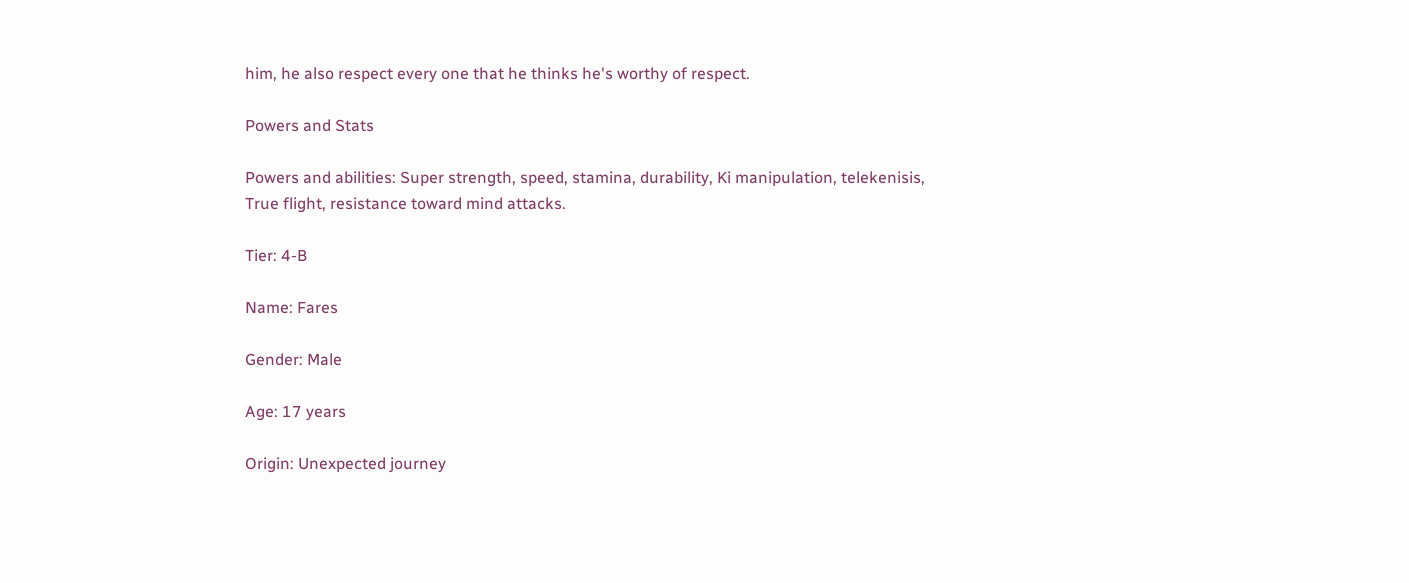him, he also respect every one that he thinks he's worthy of respect.

Powers and Stats

Powers and abilities: Super strength, speed, stamina, durability, Ki manipulation, telekenisis, True flight, resistance toward mind attacks.

Tier: 4-B

Name: Fares

Gender: Male

Age: 17 years

Origin: Unexpected journey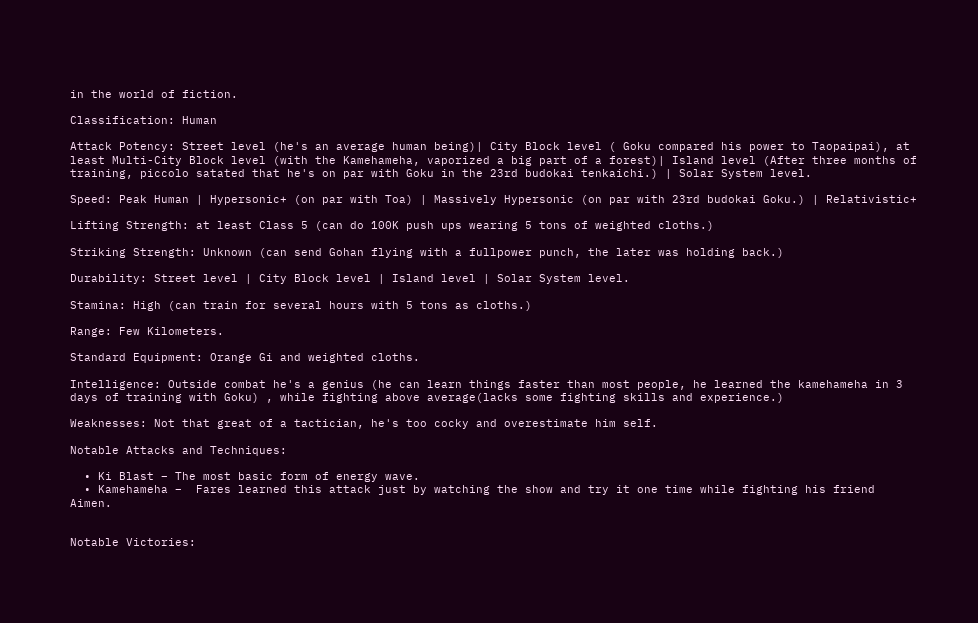in the world of fiction.

Classification: Human

Attack Potency: Street level (he's an average human being)| City Block level ( Goku compared his power to Taopaipai), at least Multi-City Block level (with the Kamehameha, vaporized a big part of a forest)| Island level (After three months of training, piccolo satated that he's on par with Goku in the 23rd budokai tenkaichi.) | Solar System level.

Speed: Peak Human | Hypersonic+ (on par with Toa) | Massively Hypersonic (on par with 23rd budokai Goku.) | Relativistic+

Lifting Strength: at least Class 5 (can do 100K push ups wearing 5 tons of weighted cloths.)

Striking Strength: Unknown (can send Gohan flying with a fullpower punch, the later was holding back.)

Durability: Street level | City Block level | Island level | Solar System level.

Stamina: High (can train for several hours with 5 tons as cloths.)

Range: Few Kilometers.

Standard Equipment: Orange Gi and weighted cloths.

Intelligence: Outside combat he's a genius (he can learn things faster than most people, he learned the kamehameha in 3 days of training with Goku) , while fighting above average(lacks some fighting skills and experience.)

Weaknesses: Not that great of a tactician, he's too cocky and overestimate him self.

Notable Attacks and Techniques:

  • Ki Blast – The most basic form of energy wave.
  • Kamehameha –  Fares learned this attack just by watching the show and try it one time while fighting his friend Aimen.


Notable Victories: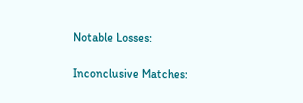Notable Losses:

Inconclusive Matches: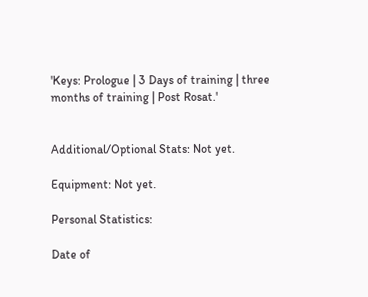'Keys: Prologue | 3 Days of training | three months of training | Post Rosat.'


Additional/Optional Stats: Not yet.

Equipment: Not yet.

Personal Statistics:

Date of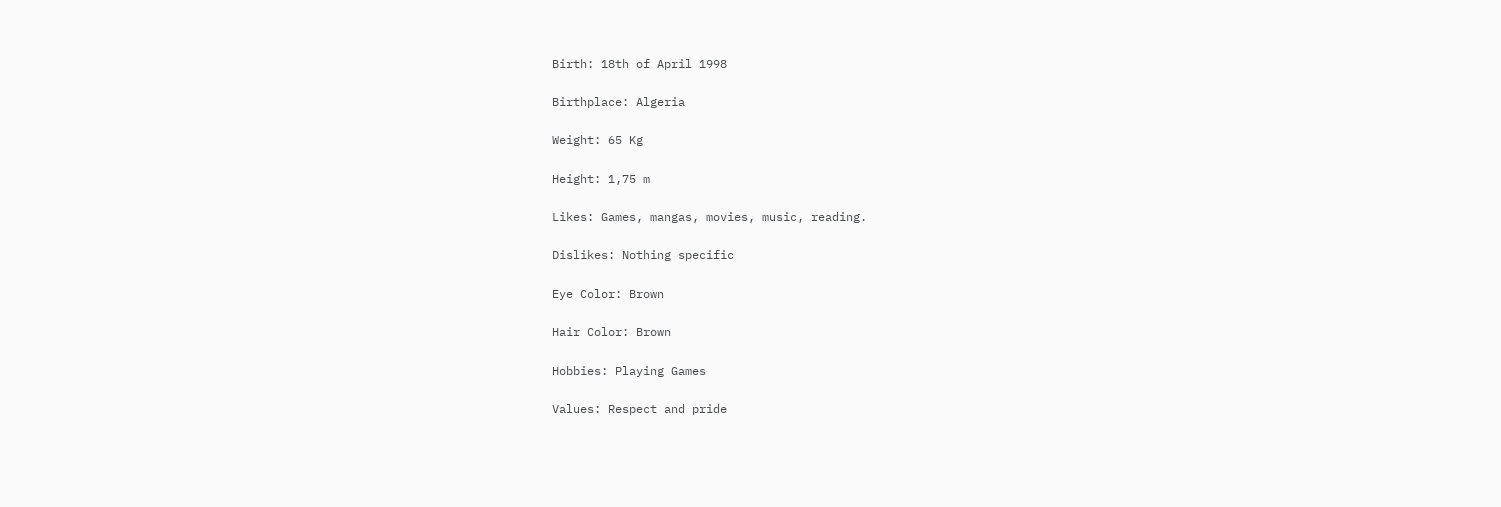Birth: 18th of April 1998

Birthplace: Algeria

Weight: 65 Kg

Height: 1,75 m

Likes: Games, mangas, movies, music, reading.

Dislikes: Nothing specific

Eye Color: Brown

Hair Color: Brown

Hobbies: Playing Games

Values: Respect and pride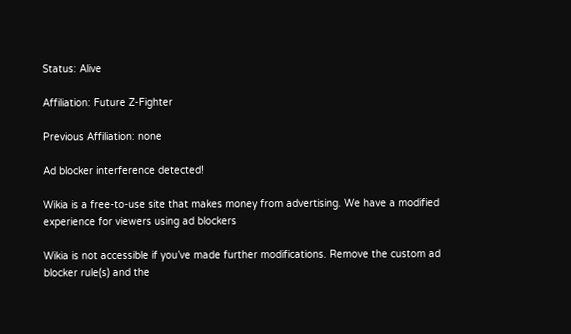Status: Alive

Affiliation: Future Z-Fighter

Previous Affiliation: none

Ad blocker interference detected!

Wikia is a free-to-use site that makes money from advertising. We have a modified experience for viewers using ad blockers

Wikia is not accessible if you’ve made further modifications. Remove the custom ad blocker rule(s) and the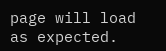page will load as expected.